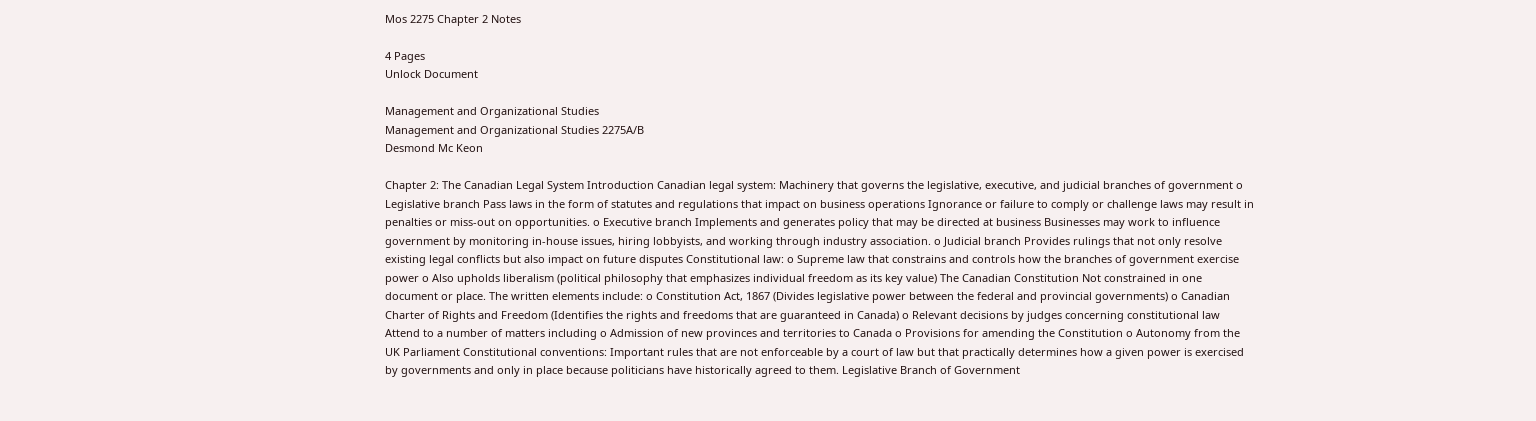Mos 2275 Chapter 2 Notes

4 Pages
Unlock Document

Management and Organizational Studies
Management and Organizational Studies 2275A/B
Desmond Mc Keon

Chapter 2: The Canadian Legal System Introduction Canadian legal system: Machinery that governs the legislative, executive, and judicial branches of government o Legislative branch Pass laws in the form of statutes and regulations that impact on business operations Ignorance or failure to comply or challenge laws may result in penalties or miss-out on opportunities. o Executive branch Implements and generates policy that may be directed at business Businesses may work to influence government by monitoring in-house issues, hiring lobbyists, and working through industry association. o Judicial branch Provides rulings that not only resolve existing legal conflicts but also impact on future disputes Constitutional law: o Supreme law that constrains and controls how the branches of government exercise power o Also upholds liberalism (political philosophy that emphasizes individual freedom as its key value) The Canadian Constitution Not constrained in one document or place. The written elements include: o Constitution Act, 1867 (Divides legislative power between the federal and provincial governments) o Canadian Charter of Rights and Freedom (Identifies the rights and freedoms that are guaranteed in Canada) o Relevant decisions by judges concerning constitutional law Attend to a number of matters including o Admission of new provinces and territories to Canada o Provisions for amending the Constitution o Autonomy from the UK Parliament Constitutional conventions: Important rules that are not enforceable by a court of law but that practically determines how a given power is exercised by governments and only in place because politicians have historically agreed to them. Legislative Branch of Government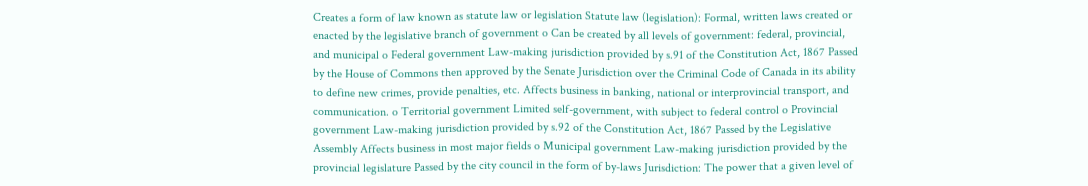Creates a form of law known as statute law or legislation Statute law (legislation): Formal, written laws created or enacted by the legislative branch of government o Can be created by all levels of government: federal, provincial, and municipal o Federal government Law-making jurisdiction provided by s.91 of the Constitution Act, 1867 Passed by the House of Commons then approved by the Senate Jurisdiction over the Criminal Code of Canada in its ability to define new crimes, provide penalties, etc. Affects business in banking, national or interprovincial transport, and communication. o Territorial government Limited self-government, with subject to federal control o Provincial government Law-making jurisdiction provided by s.92 of the Constitution Act, 1867 Passed by the Legislative Assembly Affects business in most major fields o Municipal government Law-making jurisdiction provided by the provincial legislature Passed by the city council in the form of by-laws Jurisdiction: The power that a given level of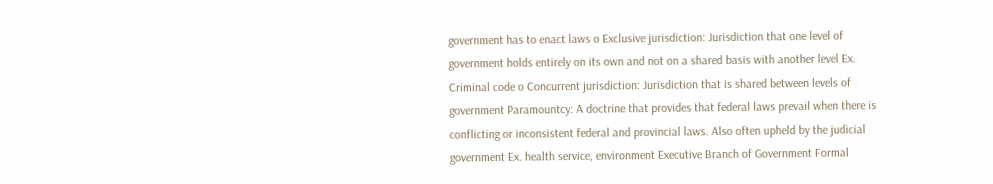government has to enact laws o Exclusive jurisdiction: Jurisdiction that one level of government holds entirely on its own and not on a shared basis with another level Ex. Criminal code o Concurrent jurisdiction: Jurisdiction that is shared between levels of government Paramountcy: A doctrine that provides that federal laws prevail when there is conflicting or inconsistent federal and provincial laws. Also often upheld by the judicial government Ex. health service, environment Executive Branch of Government Formal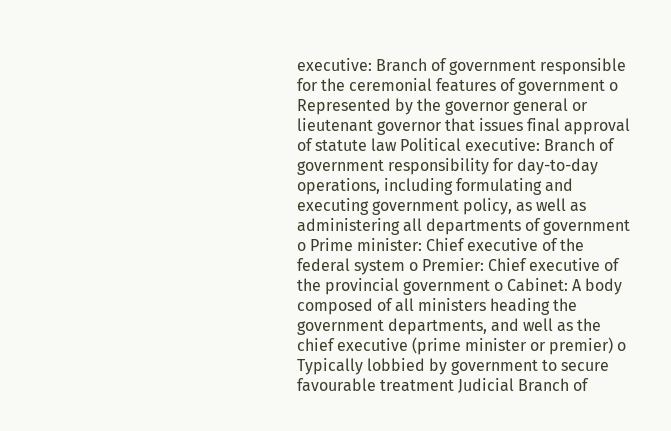executive: Branch of government responsible for the ceremonial features of government o Represented by the governor general or lieutenant governor that issues final approval of statute law Political executive: Branch of government responsibility for day-to-day operations, including formulating and executing government policy, as well as administering all departments of government o Prime minister: Chief executive of the federal system o Premier: Chief executive of the provincial government o Cabinet: A body composed of all ministers heading the government departments, and well as the chief executive (prime minister or premier) o Typically lobbied by government to secure favourable treatment Judicial Branch of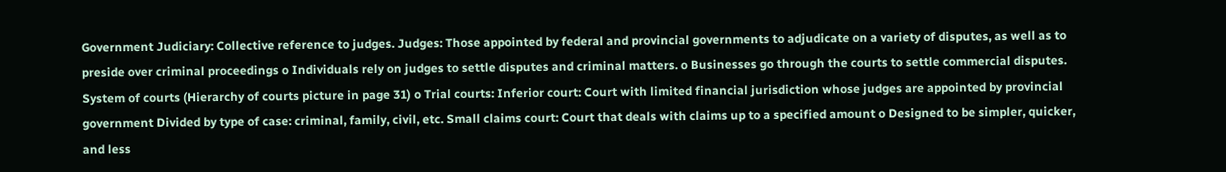Government Judiciary: Collective reference to judges. Judges: Those appointed by federal and provincial governments to adjudicate on a variety of disputes, as well as to preside over criminal proceedings o Individuals rely on judges to settle disputes and criminal matters. o Businesses go through the courts to settle commercial disputes. System of courts (Hierarchy of courts picture in page 31) o Trial courts: Inferior court: Court with limited financial jurisdiction whose judges are appointed by provincial government Divided by type of case: criminal, family, civil, etc. Small claims court: Court that deals with claims up to a specified amount o Designed to be simpler, quicker, and less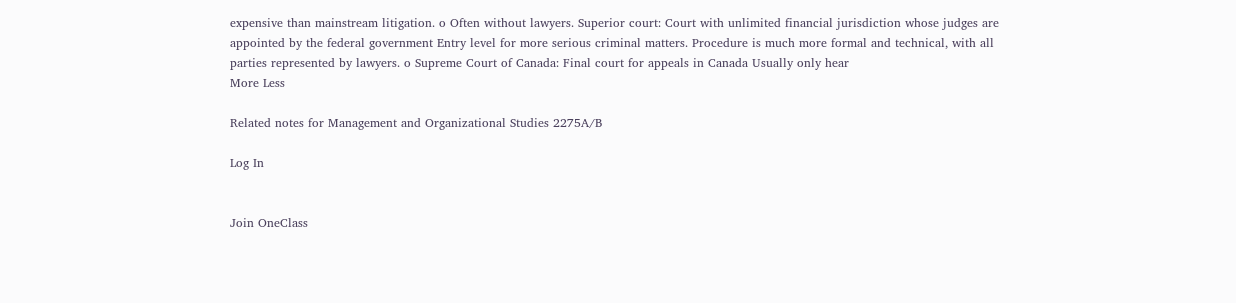expensive than mainstream litigation. o Often without lawyers. Superior court: Court with unlimited financial jurisdiction whose judges are appointed by the federal government Entry level for more serious criminal matters. Procedure is much more formal and technical, with all parties represented by lawyers. o Supreme Court of Canada: Final court for appeals in Canada Usually only hear
More Less

Related notes for Management and Organizational Studies 2275A/B

Log In


Join OneClass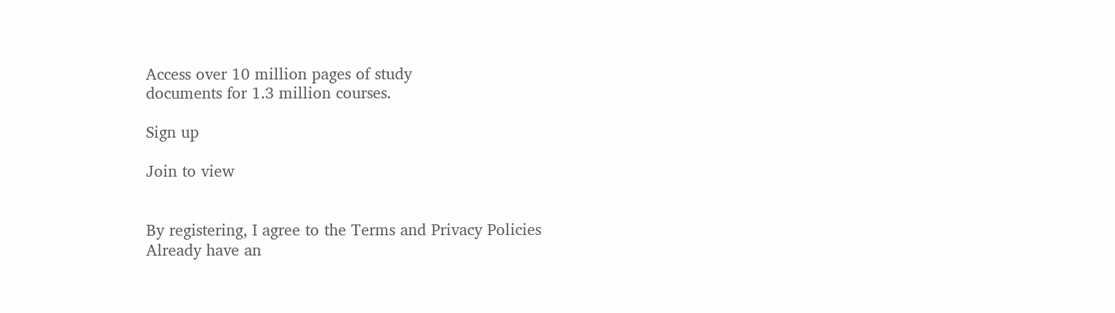Access over 10 million pages of study
documents for 1.3 million courses.

Sign up

Join to view


By registering, I agree to the Terms and Privacy Policies
Already have an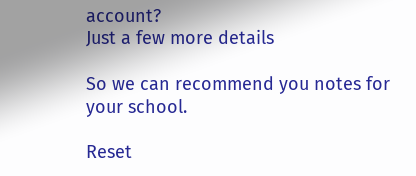account?
Just a few more details

So we can recommend you notes for your school.

Reset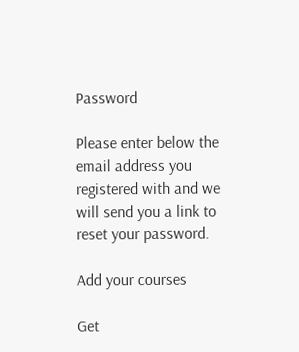Password

Please enter below the email address you registered with and we will send you a link to reset your password.

Add your courses

Get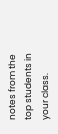notes from the top students in your class.